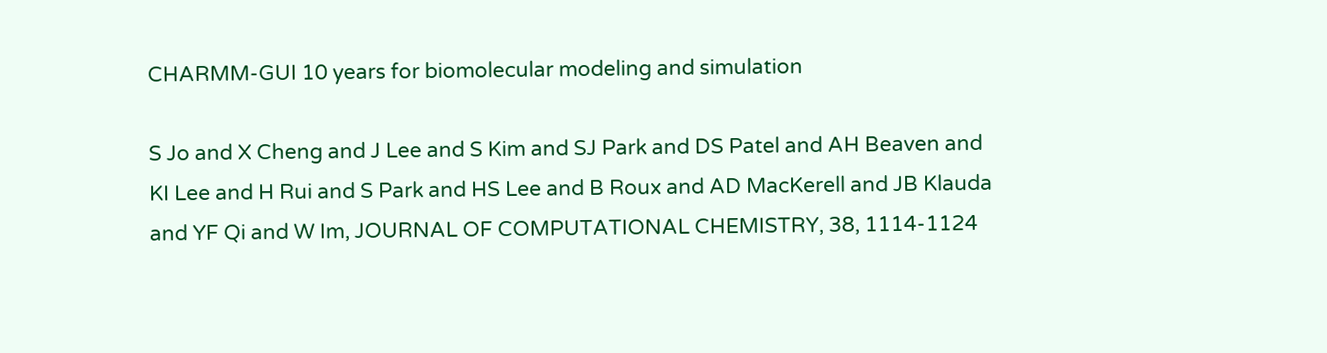CHARMM-GUI 10 years for biomolecular modeling and simulation

S Jo and X Cheng and J Lee and S Kim and SJ Park and DS Patel and AH Beaven and KI Lee and H Rui and S Park and HS Lee and B Roux and AD MacKerell and JB Klauda and YF Qi and W Im, JOURNAL OF COMPUTATIONAL CHEMISTRY, 38, 1114-1124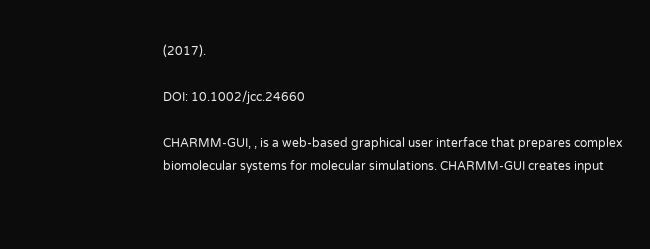(2017).

DOI: 10.1002/jcc.24660

CHARMM-GUI, , is a web-based graphical user interface that prepares complex biomolecular systems for molecular simulations. CHARMM-GUI creates input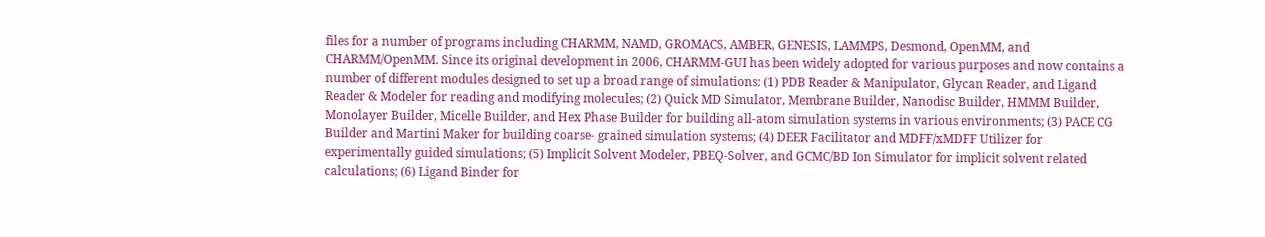files for a number of programs including CHARMM, NAMD, GROMACS, AMBER, GENESIS, LAMMPS, Desmond, OpenMM, and CHARMM/OpenMM. Since its original development in 2006, CHARMM-GUI has been widely adopted for various purposes and now contains a number of different modules designed to set up a broad range of simulations: (1) PDB Reader & Manipulator, Glycan Reader, and Ligand Reader & Modeler for reading and modifying molecules; (2) Quick MD Simulator, Membrane Builder, Nanodisc Builder, HMMM Builder, Monolayer Builder, Micelle Builder, and Hex Phase Builder for building all-atom simulation systems in various environments; (3) PACE CG Builder and Martini Maker for building coarse- grained simulation systems; (4) DEER Facilitator and MDFF/xMDFF Utilizer for experimentally guided simulations; (5) Implicit Solvent Modeler, PBEQ-Solver, and GCMC/BD Ion Simulator for implicit solvent related calculations; (6) Ligand Binder for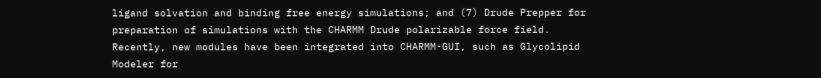ligand solvation and binding free energy simulations; and (7) Drude Prepper for preparation of simulations with the CHARMM Drude polarizable force field. Recently, new modules have been integrated into CHARMM-GUI, such as Glycolipid Modeler for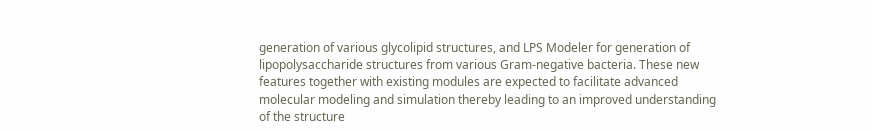generation of various glycolipid structures, and LPS Modeler for generation of lipopolysaccharide structures from various Gram-negative bacteria. These new features together with existing modules are expected to facilitate advanced molecular modeling and simulation thereby leading to an improved understanding of the structure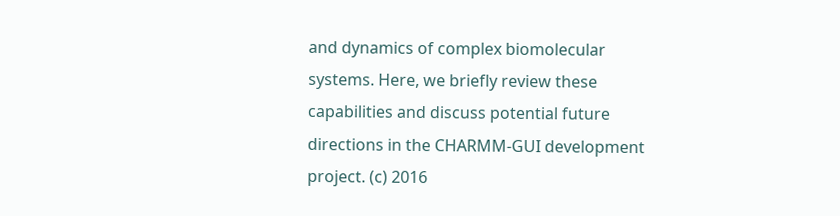and dynamics of complex biomolecular systems. Here, we briefly review these capabilities and discuss potential future directions in the CHARMM-GUI development project. (c) 2016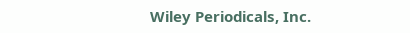Wiley Periodicals, Inc.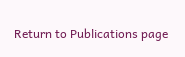Return to Publications page